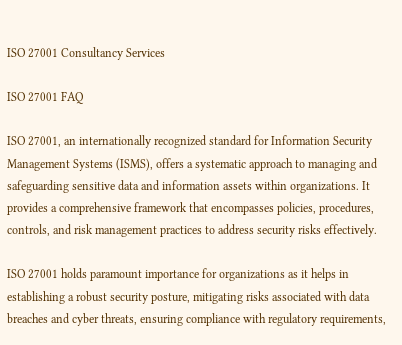ISO 27001 Consultancy Services

ISO 27001 FAQ

ISO 27001, an internationally recognized standard for Information Security Management Systems (ISMS), offers a systematic approach to managing and safeguarding sensitive data and information assets within organizations. It provides a comprehensive framework that encompasses policies, procedures, controls, and risk management practices to address security risks effectively.

ISO 27001 holds paramount importance for organizations as it helps in establishing a robust security posture, mitigating risks associated with data breaches and cyber threats, ensuring compliance with regulatory requirements,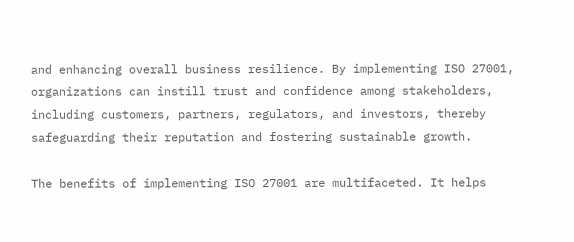and enhancing overall business resilience. By implementing ISO 27001, organizations can instill trust and confidence among stakeholders, including customers, partners, regulators, and investors, thereby safeguarding their reputation and fostering sustainable growth.

The benefits of implementing ISO 27001 are multifaceted. It helps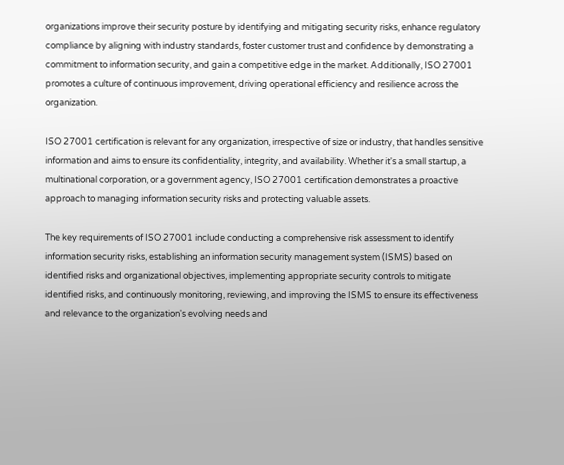organizations improve their security posture by identifying and mitigating security risks, enhance regulatory compliance by aligning with industry standards, foster customer trust and confidence by demonstrating a commitment to information security, and gain a competitive edge in the market. Additionally, ISO 27001 promotes a culture of continuous improvement, driving operational efficiency and resilience across the organization.

ISO 27001 certification is relevant for any organization, irrespective of size or industry, that handles sensitive information and aims to ensure its confidentiality, integrity, and availability. Whether it's a small startup, a multinational corporation, or a government agency, ISO 27001 certification demonstrates a proactive approach to managing information security risks and protecting valuable assets.

The key requirements of ISO 27001 include conducting a comprehensive risk assessment to identify information security risks, establishing an information security management system (ISMS) based on identified risks and organizational objectives, implementing appropriate security controls to mitigate identified risks, and continuously monitoring, reviewing, and improving the ISMS to ensure its effectiveness and relevance to the organization's evolving needs and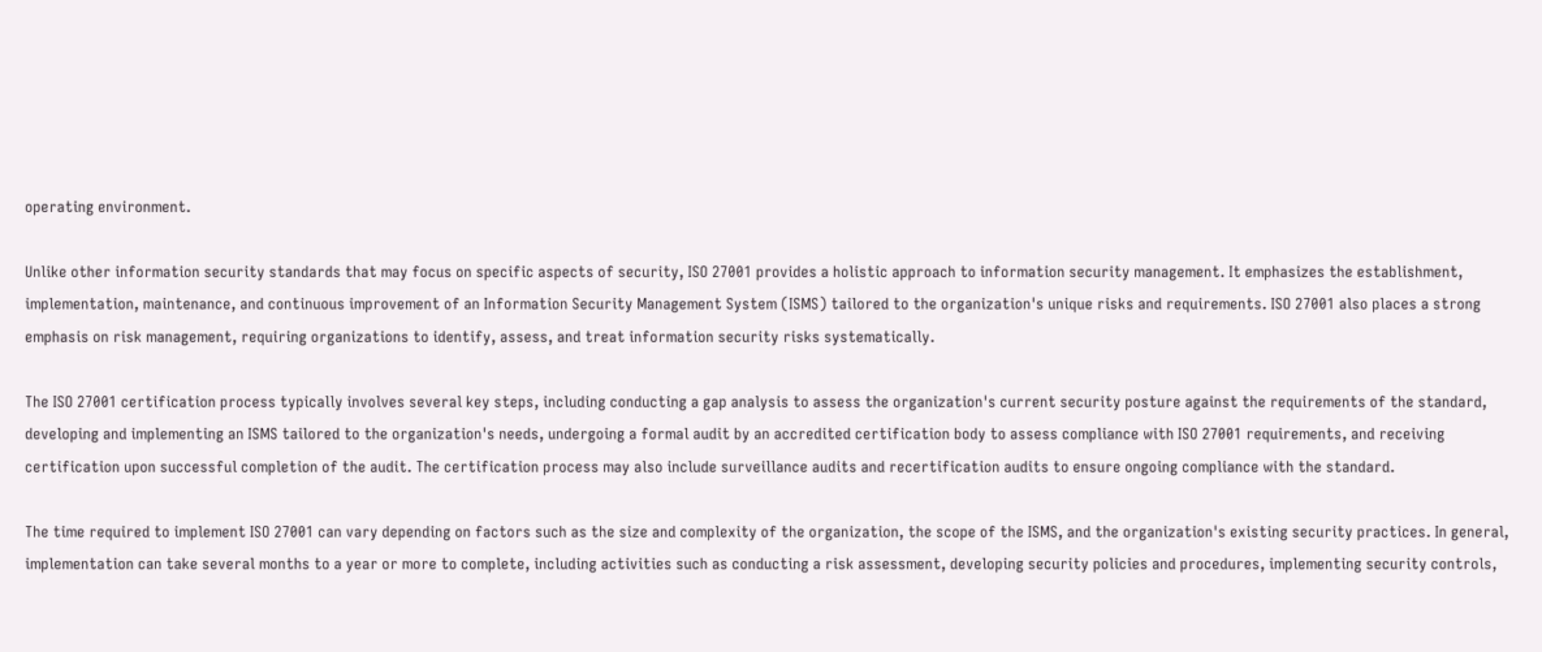operating environment.

Unlike other information security standards that may focus on specific aspects of security, ISO 27001 provides a holistic approach to information security management. It emphasizes the establishment, implementation, maintenance, and continuous improvement of an Information Security Management System (ISMS) tailored to the organization's unique risks and requirements. ISO 27001 also places a strong emphasis on risk management, requiring organizations to identify, assess, and treat information security risks systematically.

The ISO 27001 certification process typically involves several key steps, including conducting a gap analysis to assess the organization's current security posture against the requirements of the standard, developing and implementing an ISMS tailored to the organization's needs, undergoing a formal audit by an accredited certification body to assess compliance with ISO 27001 requirements, and receiving certification upon successful completion of the audit. The certification process may also include surveillance audits and recertification audits to ensure ongoing compliance with the standard.

The time required to implement ISO 27001 can vary depending on factors such as the size and complexity of the organization, the scope of the ISMS, and the organization's existing security practices. In general, implementation can take several months to a year or more to complete, including activities such as conducting a risk assessment, developing security policies and procedures, implementing security controls,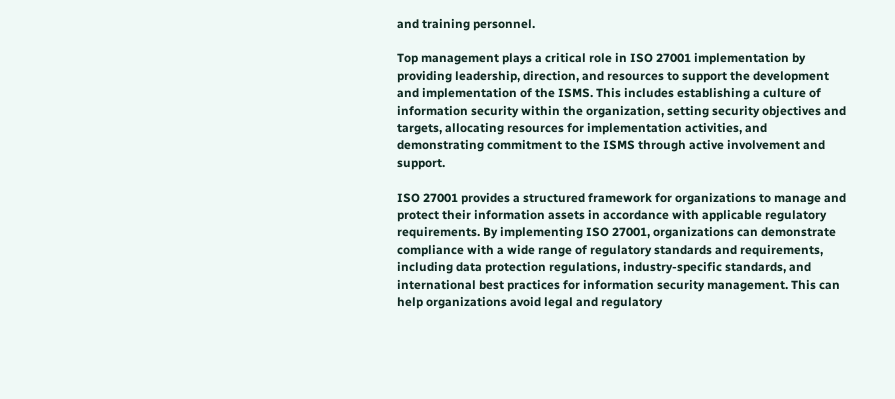and training personnel.

Top management plays a critical role in ISO 27001 implementation by providing leadership, direction, and resources to support the development and implementation of the ISMS. This includes establishing a culture of information security within the organization, setting security objectives and targets, allocating resources for implementation activities, and demonstrating commitment to the ISMS through active involvement and support.

ISO 27001 provides a structured framework for organizations to manage and protect their information assets in accordance with applicable regulatory requirements. By implementing ISO 27001, organizations can demonstrate compliance with a wide range of regulatory standards and requirements, including data protection regulations, industry-specific standards, and international best practices for information security management. This can help organizations avoid legal and regulatory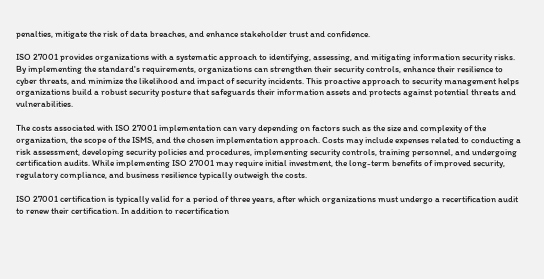penalties, mitigate the risk of data breaches, and enhance stakeholder trust and confidence.

ISO 27001 provides organizations with a systematic approach to identifying, assessing, and mitigating information security risks. By implementing the standard's requirements, organizations can strengthen their security controls, enhance their resilience to cyber threats, and minimize the likelihood and impact of security incidents. This proactive approach to security management helps organizations build a robust security posture that safeguards their information assets and protects against potential threats and vulnerabilities.

The costs associated with ISO 27001 implementation can vary depending on factors such as the size and complexity of the organization, the scope of the ISMS, and the chosen implementation approach. Costs may include expenses related to conducting a risk assessment, developing security policies and procedures, implementing security controls, training personnel, and undergoing certification audits. While implementing ISO 27001 may require initial investment, the long-term benefits of improved security, regulatory compliance, and business resilience typically outweigh the costs.

ISO 27001 certification is typically valid for a period of three years, after which organizations must undergo a recertification audit to renew their certification. In addition to recertification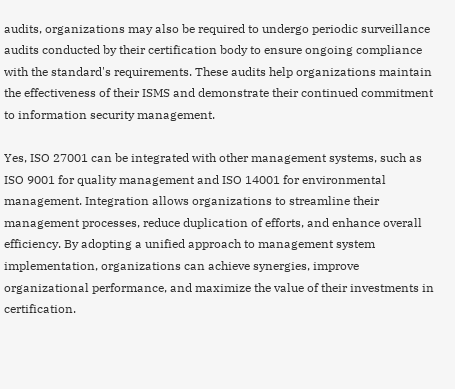audits, organizations may also be required to undergo periodic surveillance audits conducted by their certification body to ensure ongoing compliance with the standard's requirements. These audits help organizations maintain the effectiveness of their ISMS and demonstrate their continued commitment to information security management.

Yes, ISO 27001 can be integrated with other management systems, such as ISO 9001 for quality management and ISO 14001 for environmental management. Integration allows organizations to streamline their management processes, reduce duplication of efforts, and enhance overall efficiency. By adopting a unified approach to management system implementation, organizations can achieve synergies, improve organizational performance, and maximize the value of their investments in certification.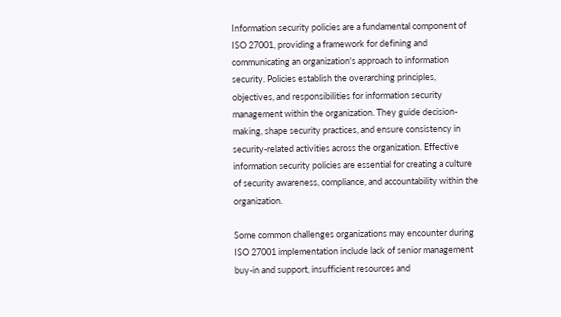Information security policies are a fundamental component of ISO 27001, providing a framework for defining and communicating an organization's approach to information security. Policies establish the overarching principles, objectives, and responsibilities for information security management within the organization. They guide decision-making, shape security practices, and ensure consistency in security-related activities across the organization. Effective information security policies are essential for creating a culture of security awareness, compliance, and accountability within the organization.

Some common challenges organizations may encounter during ISO 27001 implementation include lack of senior management buy-in and support, insufficient resources and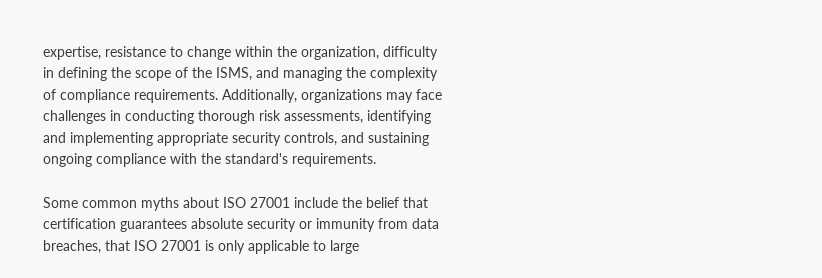expertise, resistance to change within the organization, difficulty in defining the scope of the ISMS, and managing the complexity of compliance requirements. Additionally, organizations may face challenges in conducting thorough risk assessments, identifying and implementing appropriate security controls, and sustaining ongoing compliance with the standard's requirements.

Some common myths about ISO 27001 include the belief that certification guarantees absolute security or immunity from data breaches, that ISO 27001 is only applicable to large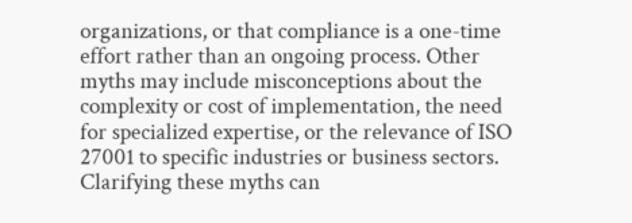organizations, or that compliance is a one-time effort rather than an ongoing process. Other myths may include misconceptions about the complexity or cost of implementation, the need for specialized expertise, or the relevance of ISO 27001 to specific industries or business sectors. Clarifying these myths can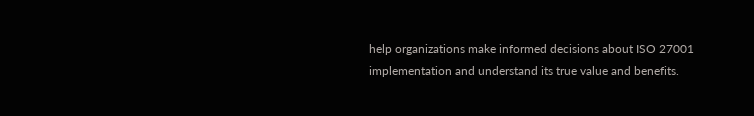help organizations make informed decisions about ISO 27001 implementation and understand its true value and benefits.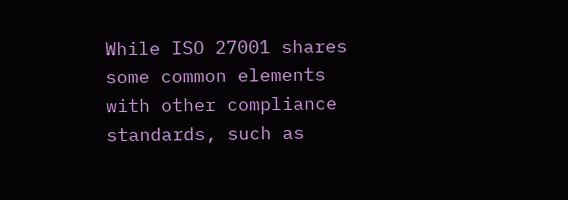While ISO 27001 shares some common elements with other compliance standards, such as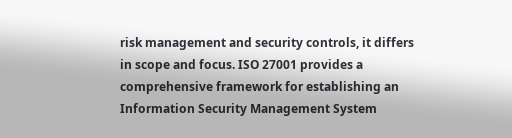risk management and security controls, it differs in scope and focus. ISO 27001 provides a comprehensive framework for establishing an Information Security Management System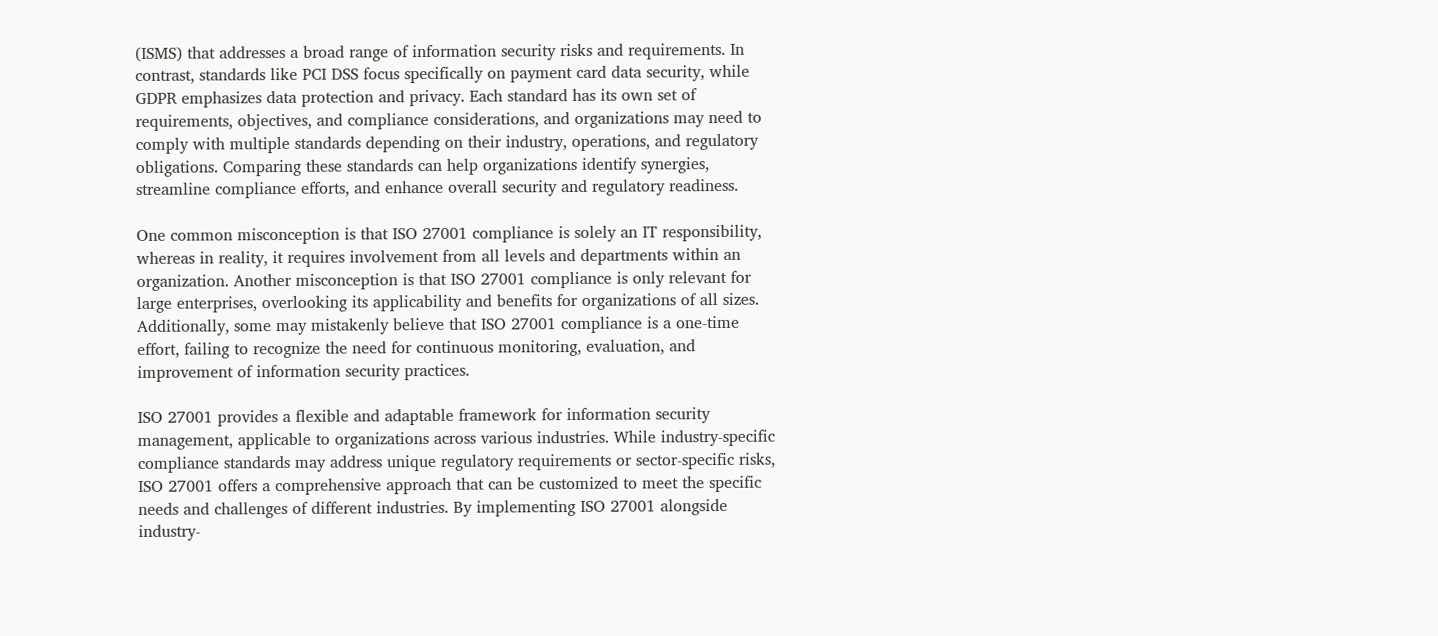(ISMS) that addresses a broad range of information security risks and requirements. In contrast, standards like PCI DSS focus specifically on payment card data security, while GDPR emphasizes data protection and privacy. Each standard has its own set of requirements, objectives, and compliance considerations, and organizations may need to comply with multiple standards depending on their industry, operations, and regulatory obligations. Comparing these standards can help organizations identify synergies, streamline compliance efforts, and enhance overall security and regulatory readiness.

One common misconception is that ISO 27001 compliance is solely an IT responsibility, whereas in reality, it requires involvement from all levels and departments within an organization. Another misconception is that ISO 27001 compliance is only relevant for large enterprises, overlooking its applicability and benefits for organizations of all sizes. Additionally, some may mistakenly believe that ISO 27001 compliance is a one-time effort, failing to recognize the need for continuous monitoring, evaluation, and improvement of information security practices.

ISO 27001 provides a flexible and adaptable framework for information security management, applicable to organizations across various industries. While industry-specific compliance standards may address unique regulatory requirements or sector-specific risks, ISO 27001 offers a comprehensive approach that can be customized to meet the specific needs and challenges of different industries. By implementing ISO 27001 alongside industry-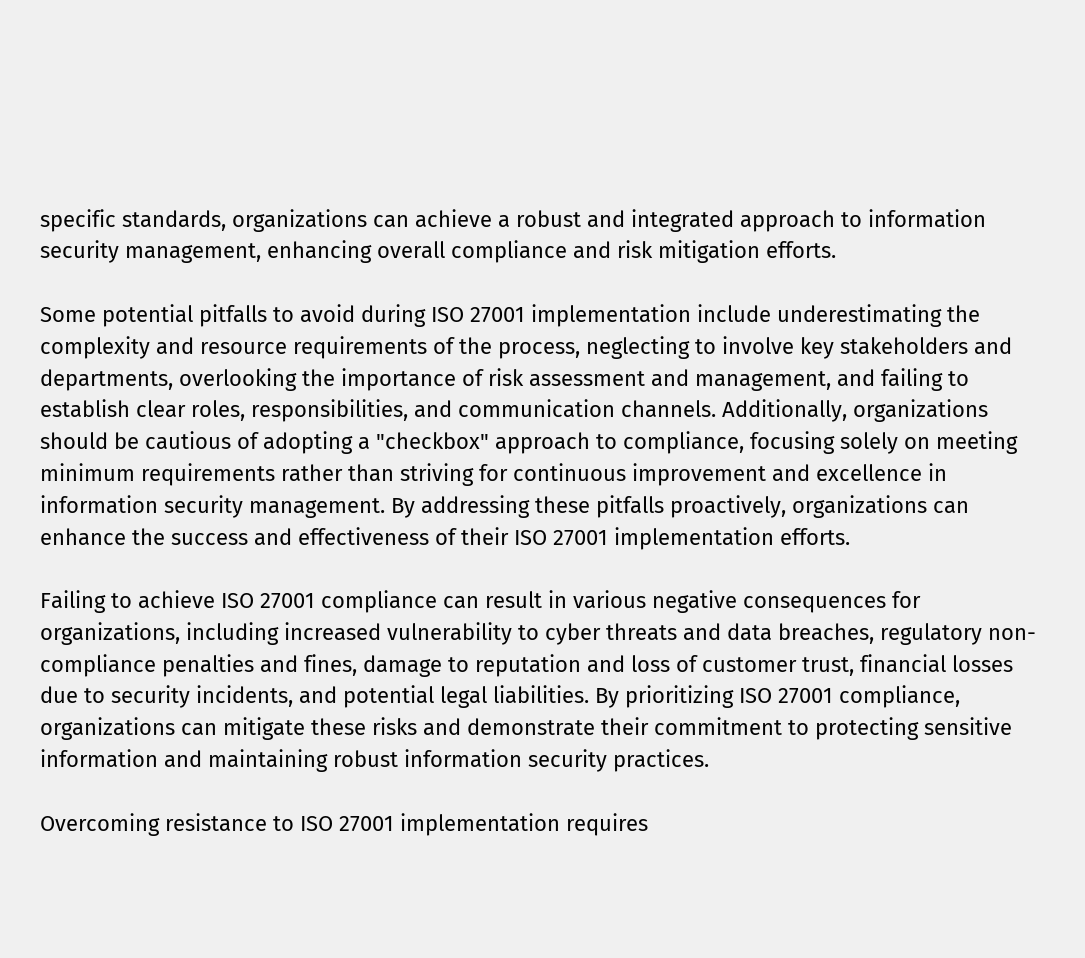specific standards, organizations can achieve a robust and integrated approach to information security management, enhancing overall compliance and risk mitigation efforts.

Some potential pitfalls to avoid during ISO 27001 implementation include underestimating the complexity and resource requirements of the process, neglecting to involve key stakeholders and departments, overlooking the importance of risk assessment and management, and failing to establish clear roles, responsibilities, and communication channels. Additionally, organizations should be cautious of adopting a "checkbox" approach to compliance, focusing solely on meeting minimum requirements rather than striving for continuous improvement and excellence in information security management. By addressing these pitfalls proactively, organizations can enhance the success and effectiveness of their ISO 27001 implementation efforts.

Failing to achieve ISO 27001 compliance can result in various negative consequences for organizations, including increased vulnerability to cyber threats and data breaches, regulatory non-compliance penalties and fines, damage to reputation and loss of customer trust, financial losses due to security incidents, and potential legal liabilities. By prioritizing ISO 27001 compliance, organizations can mitigate these risks and demonstrate their commitment to protecting sensitive information and maintaining robust information security practices.

Overcoming resistance to ISO 27001 implementation requires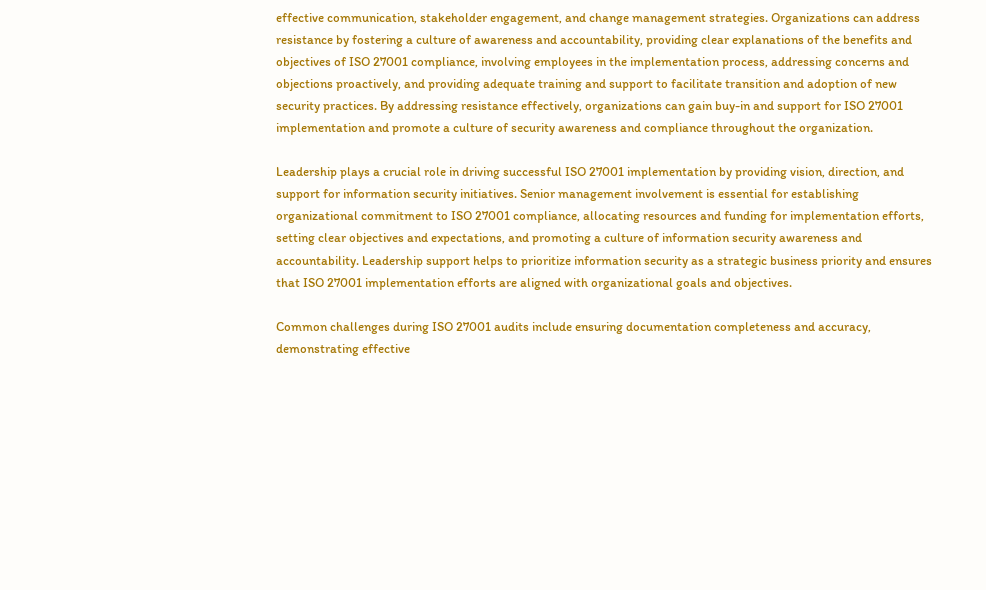effective communication, stakeholder engagement, and change management strategies. Organizations can address resistance by fostering a culture of awareness and accountability, providing clear explanations of the benefits and objectives of ISO 27001 compliance, involving employees in the implementation process, addressing concerns and objections proactively, and providing adequate training and support to facilitate transition and adoption of new security practices. By addressing resistance effectively, organizations can gain buy-in and support for ISO 27001 implementation and promote a culture of security awareness and compliance throughout the organization.

Leadership plays a crucial role in driving successful ISO 27001 implementation by providing vision, direction, and support for information security initiatives. Senior management involvement is essential for establishing organizational commitment to ISO 27001 compliance, allocating resources and funding for implementation efforts, setting clear objectives and expectations, and promoting a culture of information security awareness and accountability. Leadership support helps to prioritize information security as a strategic business priority and ensures that ISO 27001 implementation efforts are aligned with organizational goals and objectives.

Common challenges during ISO 27001 audits include ensuring documentation completeness and accuracy, demonstrating effective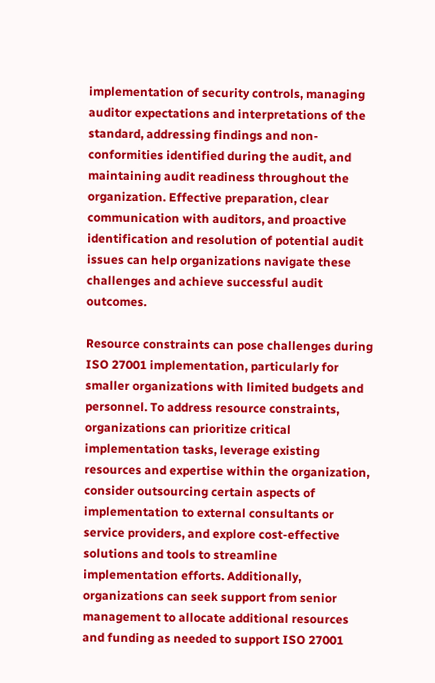implementation of security controls, managing auditor expectations and interpretations of the standard, addressing findings and non-conformities identified during the audit, and maintaining audit readiness throughout the organization. Effective preparation, clear communication with auditors, and proactive identification and resolution of potential audit issues can help organizations navigate these challenges and achieve successful audit outcomes.

Resource constraints can pose challenges during ISO 27001 implementation, particularly for smaller organizations with limited budgets and personnel. To address resource constraints, organizations can prioritize critical implementation tasks, leverage existing resources and expertise within the organization, consider outsourcing certain aspects of implementation to external consultants or service providers, and explore cost-effective solutions and tools to streamline implementation efforts. Additionally, organizations can seek support from senior management to allocate additional resources and funding as needed to support ISO 27001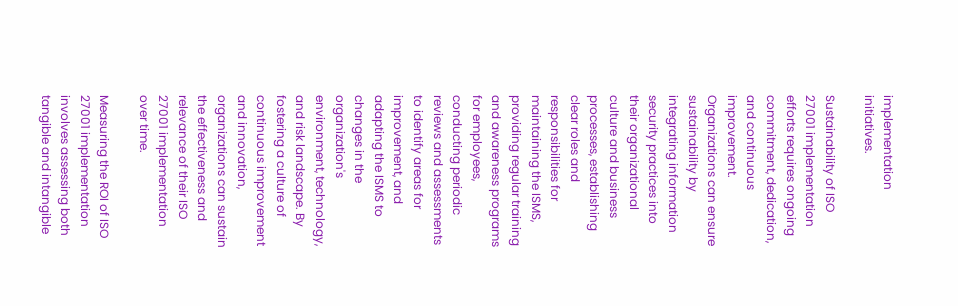implementation initiatives.

Sustainability of ISO 27001 implementation efforts requires ongoing commitment, dedication, and continuous improvement. Organizations can ensure sustainability by integrating information security practices into their organizational culture and business processes, establishing clear roles and responsibilities for maintaining the ISMS, providing regular training and awareness programs for employees, conducting periodic reviews and assessments to identify areas for improvement, and adapting the ISMS to changes in the organization's environment, technology, and risk landscape. By fostering a culture of continuous improvement and innovation, organizations can sustain the effectiveness and relevance of their ISO 27001 implementation over time.

Measuring the ROI of ISO 27001 implementation involves assessing both tangible and intangible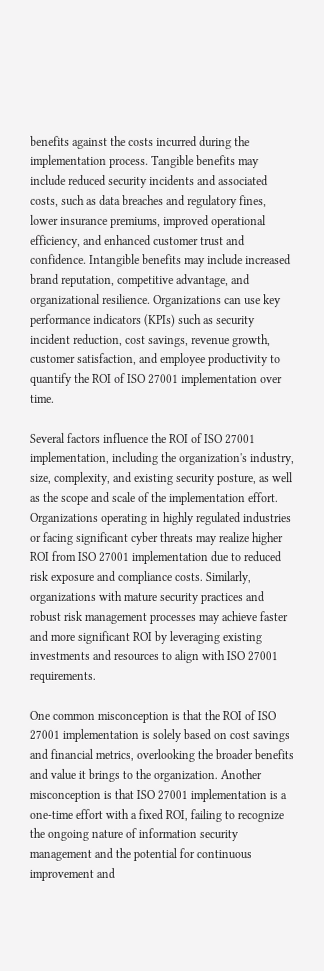benefits against the costs incurred during the implementation process. Tangible benefits may include reduced security incidents and associated costs, such as data breaches and regulatory fines, lower insurance premiums, improved operational efficiency, and enhanced customer trust and confidence. Intangible benefits may include increased brand reputation, competitive advantage, and organizational resilience. Organizations can use key performance indicators (KPIs) such as security incident reduction, cost savings, revenue growth, customer satisfaction, and employee productivity to quantify the ROI of ISO 27001 implementation over time.

Several factors influence the ROI of ISO 27001 implementation, including the organization's industry, size, complexity, and existing security posture, as well as the scope and scale of the implementation effort. Organizations operating in highly regulated industries or facing significant cyber threats may realize higher ROI from ISO 27001 implementation due to reduced risk exposure and compliance costs. Similarly, organizations with mature security practices and robust risk management processes may achieve faster and more significant ROI by leveraging existing investments and resources to align with ISO 27001 requirements.

One common misconception is that the ROI of ISO 27001 implementation is solely based on cost savings and financial metrics, overlooking the broader benefits and value it brings to the organization. Another misconception is that ISO 27001 implementation is a one-time effort with a fixed ROI, failing to recognize the ongoing nature of information security management and the potential for continuous improvement and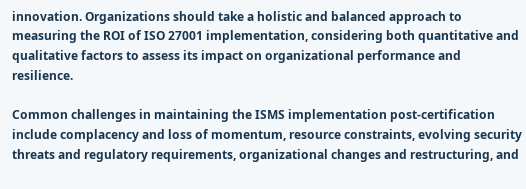innovation. Organizations should take a holistic and balanced approach to measuring the ROI of ISO 27001 implementation, considering both quantitative and qualitative factors to assess its impact on organizational performance and resilience.

Common challenges in maintaining the ISMS implementation post-certification include complacency and loss of momentum, resource constraints, evolving security threats and regulatory requirements, organizational changes and restructuring, and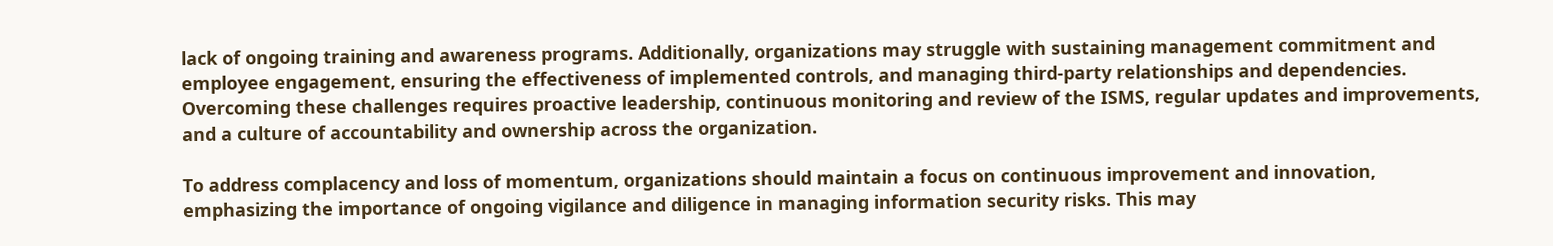lack of ongoing training and awareness programs. Additionally, organizations may struggle with sustaining management commitment and employee engagement, ensuring the effectiveness of implemented controls, and managing third-party relationships and dependencies. Overcoming these challenges requires proactive leadership, continuous monitoring and review of the ISMS, regular updates and improvements, and a culture of accountability and ownership across the organization.

To address complacency and loss of momentum, organizations should maintain a focus on continuous improvement and innovation, emphasizing the importance of ongoing vigilance and diligence in managing information security risks. This may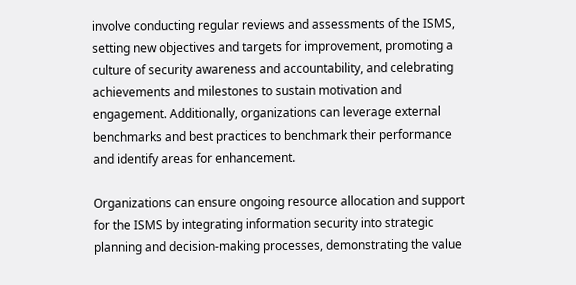involve conducting regular reviews and assessments of the ISMS, setting new objectives and targets for improvement, promoting a culture of security awareness and accountability, and celebrating achievements and milestones to sustain motivation and engagement. Additionally, organizations can leverage external benchmarks and best practices to benchmark their performance and identify areas for enhancement.

Organizations can ensure ongoing resource allocation and support for the ISMS by integrating information security into strategic planning and decision-making processes, demonstrating the value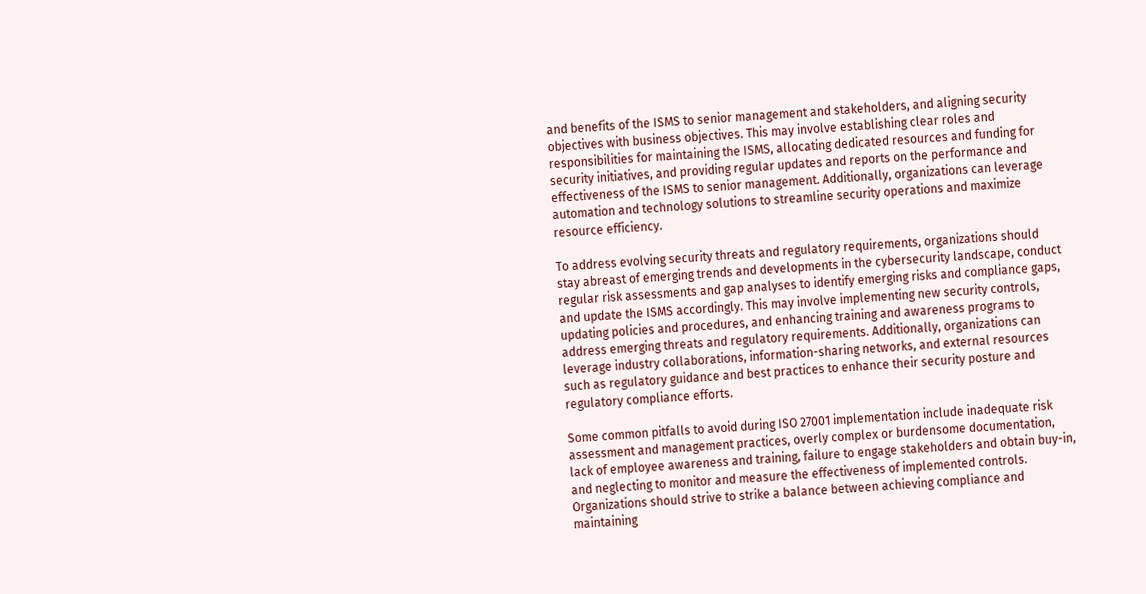and benefits of the ISMS to senior management and stakeholders, and aligning security objectives with business objectives. This may involve establishing clear roles and responsibilities for maintaining the ISMS, allocating dedicated resources and funding for security initiatives, and providing regular updates and reports on the performance and effectiveness of the ISMS to senior management. Additionally, organizations can leverage automation and technology solutions to streamline security operations and maximize resource efficiency.

To address evolving security threats and regulatory requirements, organizations should stay abreast of emerging trends and developments in the cybersecurity landscape, conduct regular risk assessments and gap analyses to identify emerging risks and compliance gaps, and update the ISMS accordingly. This may involve implementing new security controls, updating policies and procedures, and enhancing training and awareness programs to address emerging threats and regulatory requirements. Additionally, organizations can leverage industry collaborations, information-sharing networks, and external resources such as regulatory guidance and best practices to enhance their security posture and regulatory compliance efforts.

Some common pitfalls to avoid during ISO 27001 implementation include inadequate risk assessment and management practices, overly complex or burdensome documentation, lack of employee awareness and training, failure to engage stakeholders and obtain buy-in, and neglecting to monitor and measure the effectiveness of implemented controls. Organizations should strive to strike a balance between achieving compliance and maintaining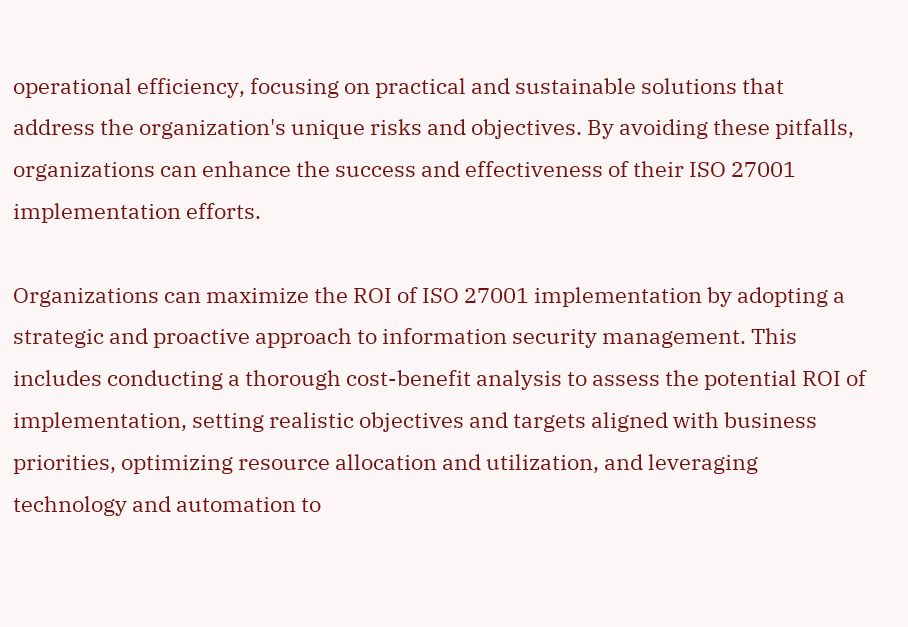operational efficiency, focusing on practical and sustainable solutions that address the organization's unique risks and objectives. By avoiding these pitfalls, organizations can enhance the success and effectiveness of their ISO 27001 implementation efforts.

Organizations can maximize the ROI of ISO 27001 implementation by adopting a strategic and proactive approach to information security management. This includes conducting a thorough cost-benefit analysis to assess the potential ROI of implementation, setting realistic objectives and targets aligned with business priorities, optimizing resource allocation and utilization, and leveraging technology and automation to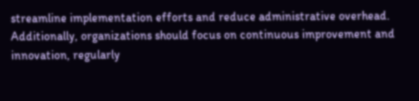streamline implementation efforts and reduce administrative overhead. Additionally, organizations should focus on continuous improvement and innovation, regularly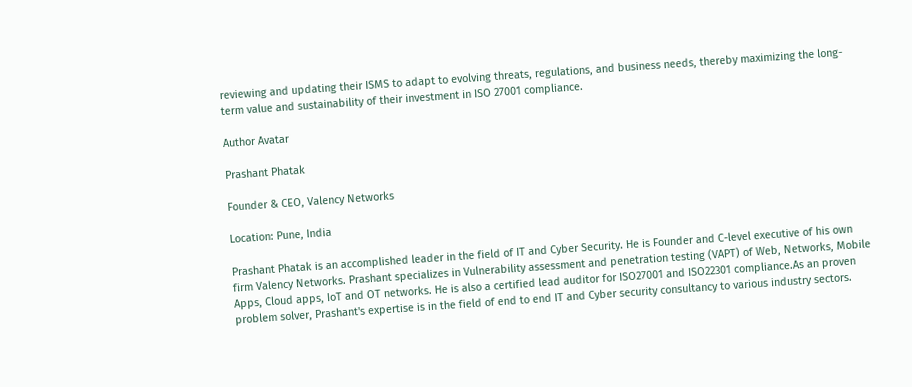reviewing and updating their ISMS to adapt to evolving threats, regulations, and business needs, thereby maximizing the long-term value and sustainability of their investment in ISO 27001 compliance.

Author Avatar

Prashant Phatak

Founder & CEO, Valency Networks

Location: Pune, India

Prashant Phatak is an accomplished leader in the field of IT and Cyber Security. He is Founder and C-level executive of his own firm Valency Networks. Prashant specializes in Vulnerability assessment and penetration testing (VAPT) of Web, Networks, Mobile Apps, Cloud apps, IoT and OT networks. He is also a certified lead auditor for ISO27001 and ISO22301 compliance.As an proven problem solver, Prashant's expertise is in the field of end to end IT and Cyber security consultancy to various industry sectors.